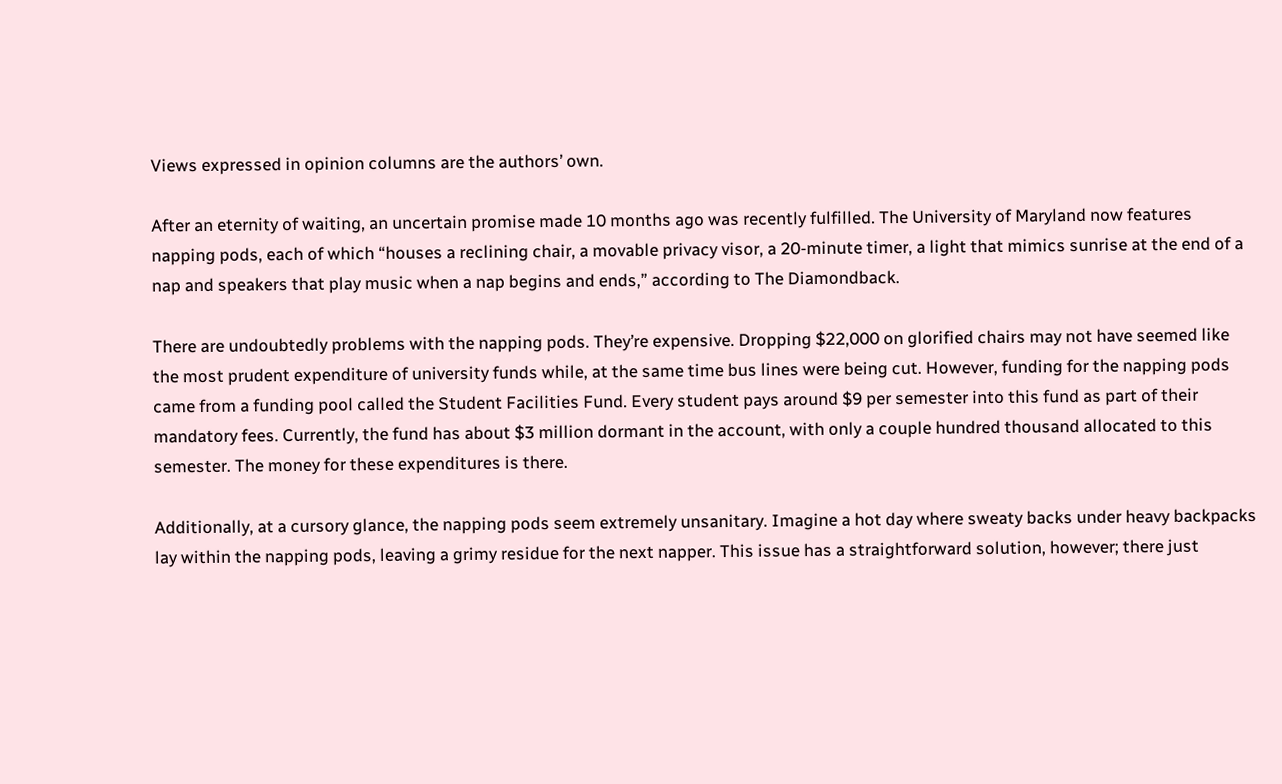Views expressed in opinion columns are the authors’ own.

After an eternity of waiting, an uncertain promise made 10 months ago was recently fulfilled. The University of Maryland now features napping pods, each of which “houses a reclining chair, a movable privacy visor, a 20-minute timer, a light that mimics sunrise at the end of a nap and speakers that play music when a nap begins and ends,” according to The Diamondback.

There are undoubtedly problems with the napping pods. They’re expensive. Dropping $22,000 on glorified chairs may not have seemed like the most prudent expenditure of university funds while, at the same time bus lines were being cut. However, funding for the napping pods came from a funding pool called the Student Facilities Fund. Every student pays around $9 per semester into this fund as part of their mandatory fees. Currently, the fund has about $3 million dormant in the account, with only a couple hundred thousand allocated to this semester. The money for these expenditures is there.

Additionally, at a cursory glance, the napping pods seem extremely unsanitary. Imagine a hot day where sweaty backs under heavy backpacks lay within the napping pods, leaving a grimy residue for the next napper. This issue has a straightforward solution, however; there just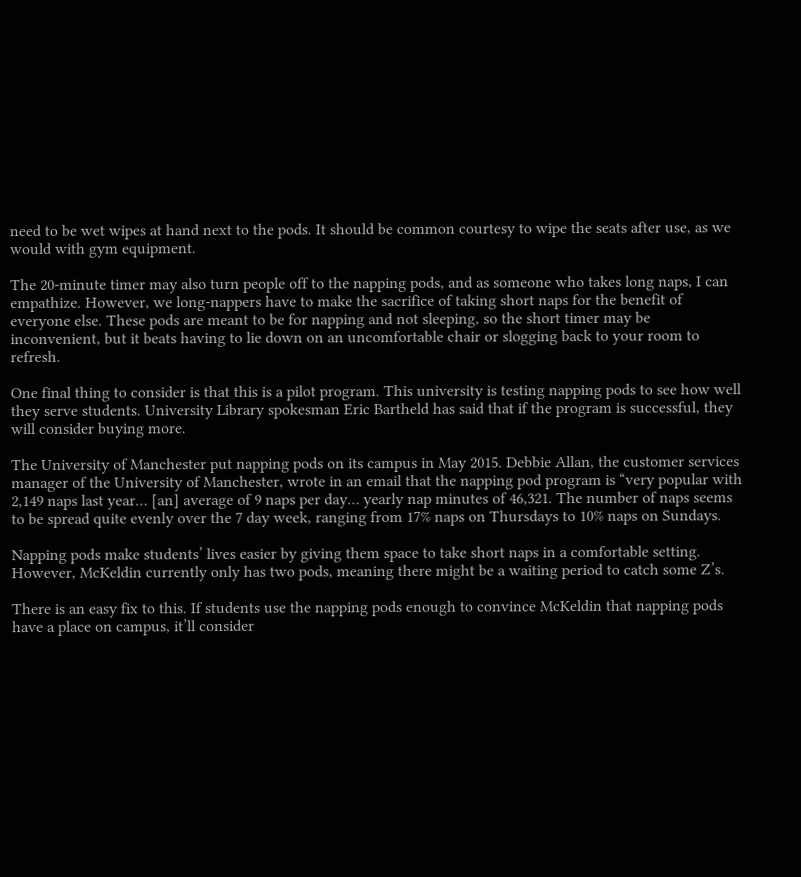need to be wet wipes at hand next to the pods. It should be common courtesy to wipe the seats after use, as we would with gym equipment.

The 20-minute timer may also turn people off to the napping pods, and as someone who takes long naps, I can empathize. However, we long-nappers have to make the sacrifice of taking short naps for the benefit of everyone else. These pods are meant to be for napping and not sleeping, so the short timer may be inconvenient, but it beats having to lie down on an uncomfortable chair or slogging back to your room to refresh.

One final thing to consider is that this is a pilot program. This university is testing napping pods to see how well they serve students. University Library spokesman Eric Bartheld has said that if the program is successful, they will consider buying more.

The University of Manchester put napping pods on its campus in May 2015. Debbie Allan, the customer services manager of the University of Manchester, wrote in an email that the napping pod program is “very popular with 2,149 naps last year… [an] average of 9 naps per day… yearly nap minutes of 46,321. The number of naps seems to be spread quite evenly over the 7 day week, ranging from 17% naps on Thursdays to 10% naps on Sundays.

Napping pods make students’ lives easier by giving them space to take short naps in a comfortable setting. However, McKeldin currently only has two pods, meaning there might be a waiting period to catch some Z’s.

There is an easy fix to this. If students use the napping pods enough to convince McKeldin that napping pods have a place on campus, it’ll consider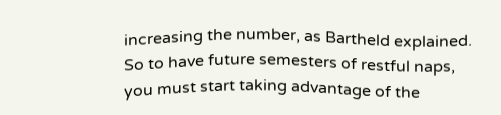increasing the number, as Bartheld explained. So to have future semesters of restful naps, you must start taking advantage of the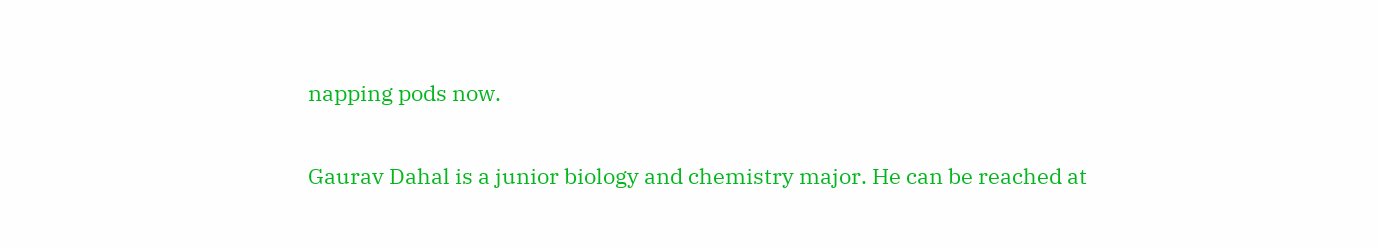napping pods now.

Gaurav Dahal is a junior biology and chemistry major. He can be reached at